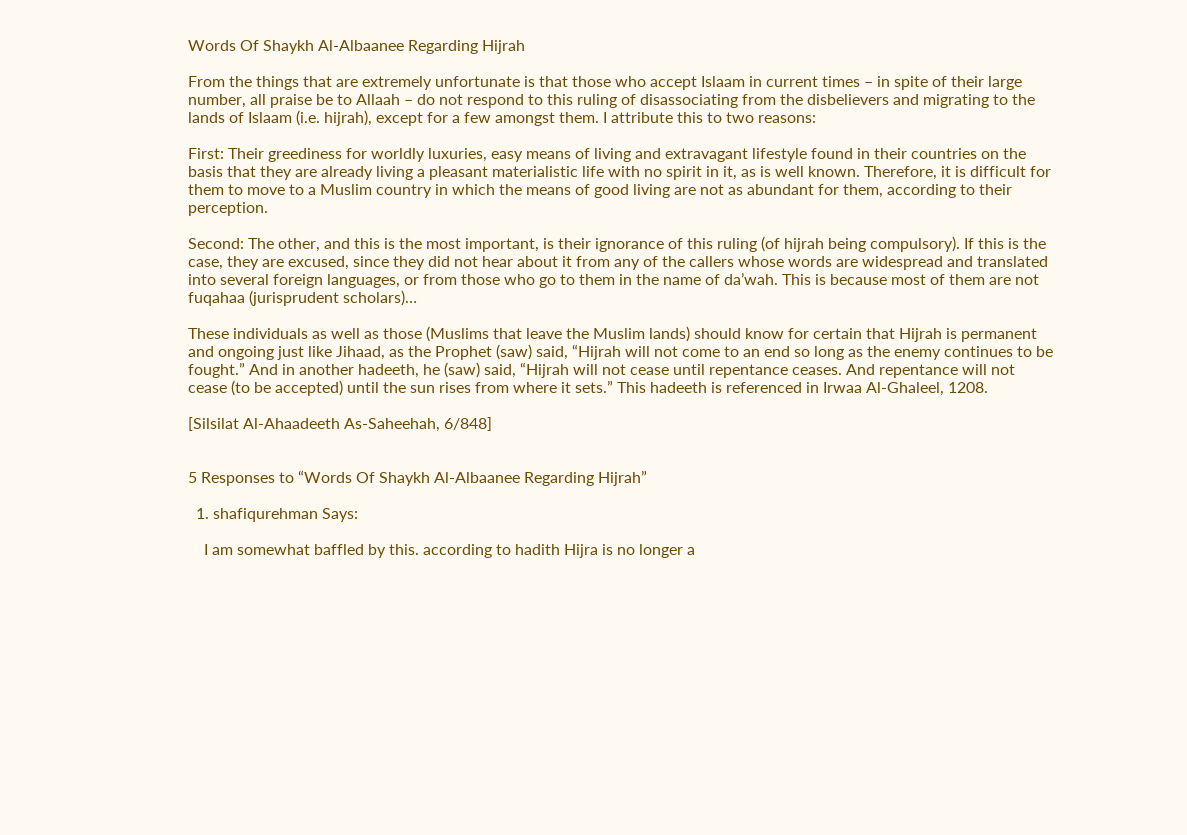Words Of Shaykh Al-Albaanee Regarding Hijrah

From the things that are extremely unfortunate is that those who accept Islaam in current times – in spite of their large number, all praise be to Allaah – do not respond to this ruling of disassociating from the disbelievers and migrating to the lands of Islaam (i.e. hijrah), except for a few amongst them. I attribute this to two reasons:

First: Their greediness for worldly luxuries, easy means of living and extravagant lifestyle found in their countries on the basis that they are already living a pleasant materialistic life with no spirit in it, as is well known. Therefore, it is difficult for them to move to a Muslim country in which the means of good living are not as abundant for them, according to their perception.

Second: The other, and this is the most important, is their ignorance of this ruling (of hijrah being compulsory). If this is the case, they are excused, since they did not hear about it from any of the callers whose words are widespread and translated into several foreign languages, or from those who go to them in the name of da’wah. This is because most of them are not fuqahaa (jurisprudent scholars)…

These individuals as well as those (Muslims that leave the Muslim lands) should know for certain that Hijrah is permanent and ongoing just like Jihaad, as the Prophet (saw) said, “Hijrah will not come to an end so long as the enemy continues to be fought.” And in another hadeeth, he (saw) said, “Hijrah will not cease until repentance ceases. And repentance will not cease (to be accepted) until the sun rises from where it sets.” This hadeeth is referenced in Irwaa Al-Ghaleel, 1208.

[Silsilat Al-Ahaadeeth As-Saheehah, 6/848]


5 Responses to “Words Of Shaykh Al-Albaanee Regarding Hijrah”

  1. shafiqurehman Says:

    I am somewhat baffled by this. according to hadith Hijra is no longer a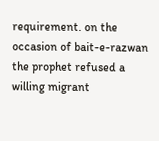requirement. on the occasion of bait-e-razwan the prophet refused a willing migrant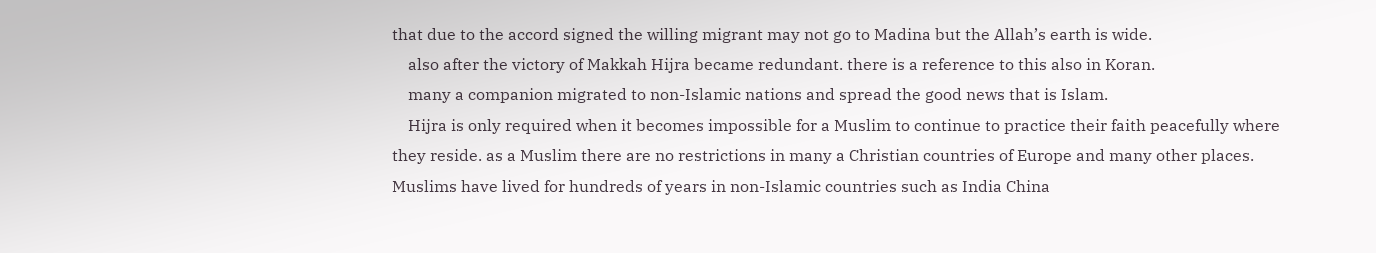that due to the accord signed the willing migrant may not go to Madina but the Allah’s earth is wide.
    also after the victory of Makkah Hijra became redundant. there is a reference to this also in Koran.
    many a companion migrated to non-Islamic nations and spread the good news that is Islam.
    Hijra is only required when it becomes impossible for a Muslim to continue to practice their faith peacefully where they reside. as a Muslim there are no restrictions in many a Christian countries of Europe and many other places. Muslims have lived for hundreds of years in non-Islamic countries such as India China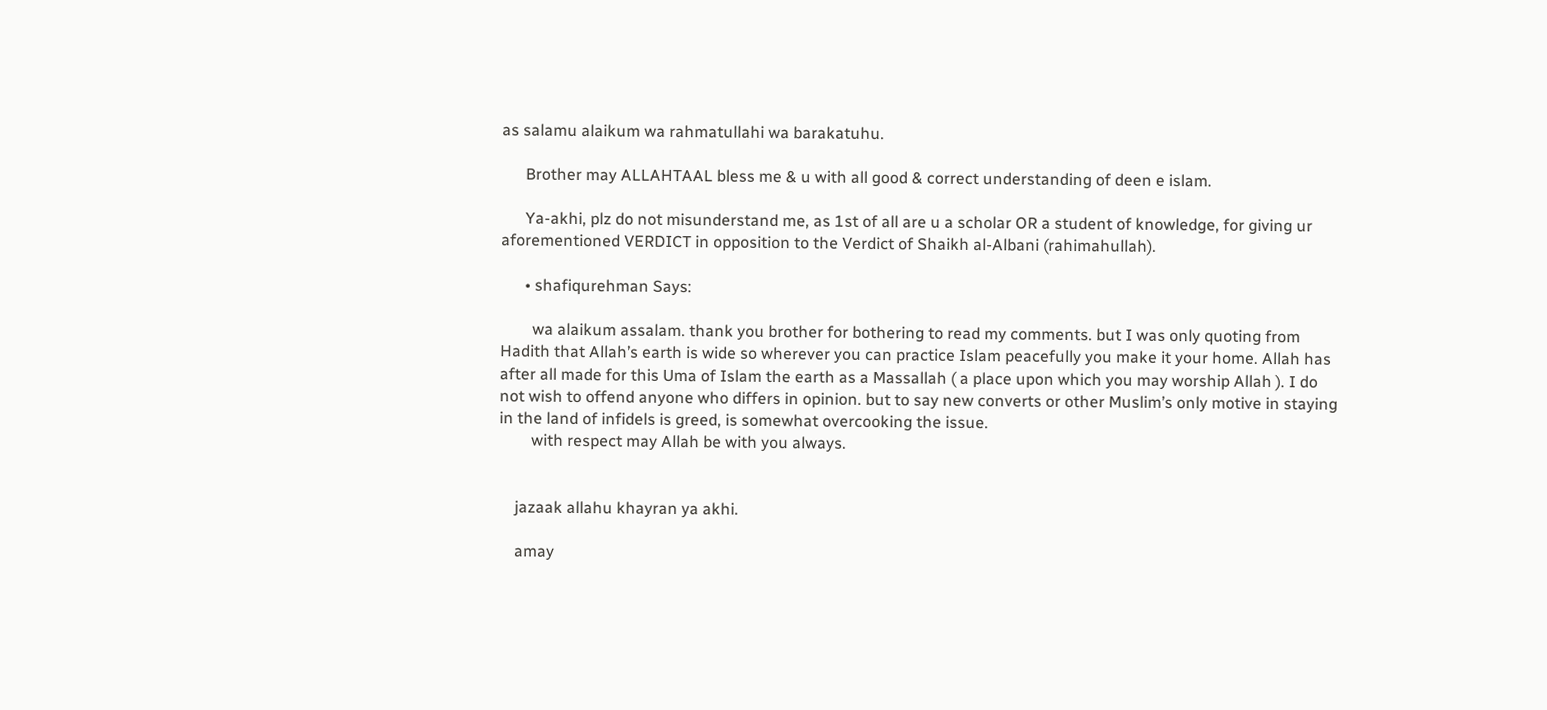as salamu alaikum wa rahmatullahi wa barakatuhu.

      Brother may ALLAHTAAL bless me & u with all good & correct understanding of deen e islam.

      Ya-akhi, plz do not misunderstand me, as 1st of all are u a scholar OR a student of knowledge, for giving ur aforementioned VERDICT in opposition to the Verdict of Shaikh al-Albani (rahimahullah).

      • shafiqurehman Says:

        wa alaikum assalam. thank you brother for bothering to read my comments. but I was only quoting from Hadith that Allah’s earth is wide so wherever you can practice Islam peacefully you make it your home. Allah has after all made for this Uma of Islam the earth as a Massallah ( a place upon which you may worship Allah ). I do not wish to offend anyone who differs in opinion. but to say new converts or other Muslim’s only motive in staying in the land of infidels is greed, is somewhat overcooking the issue.
        with respect may Allah be with you always.


    jazaak allahu khayran ya akhi.

    amay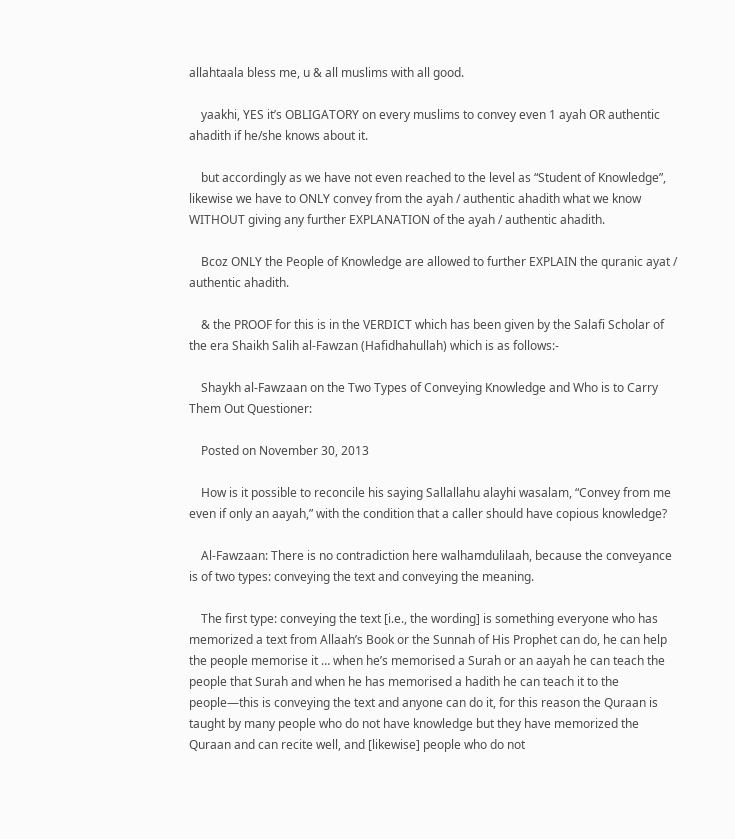allahtaala bless me, u & all muslims with all good.

    yaakhi, YES it’s OBLIGATORY on every muslims to convey even 1 ayah OR authentic ahadith if he/she knows about it.

    but accordingly as we have not even reached to the level as “Student of Knowledge”, likewise we have to ONLY convey from the ayah / authentic ahadith what we know WITHOUT giving any further EXPLANATION of the ayah / authentic ahadith.

    Bcoz ONLY the People of Knowledge are allowed to further EXPLAIN the quranic ayat / authentic ahadith.

    & the PROOF for this is in the VERDICT which has been given by the Salafi Scholar of the era Shaikh Salih al-Fawzan (Hafidhahullah) which is as follows:-

    Shaykh al-Fawzaan on the Two Types of Conveying Knowledge and Who is to Carry Them Out Questioner:

    Posted on November 30, 2013

    How is it possible to reconcile his saying Sallallahu alayhi wasalam, “Convey from me even if only an aayah,” with the condition that a caller should have copious knowledge?

    Al-Fawzaan: There is no contradiction here walhamdulilaah, because the conveyance is of two types: conveying the text and conveying the meaning.

    The first type: conveying the text [i.e., the wording] is something everyone who has memorized a text from Allaah’s Book or the Sunnah of His Prophet can do, he can help the people memorise it … when he’s memorised a Surah or an aayah he can teach the people that Surah and when he has memorised a hadith he can teach it to the people—this is conveying the text and anyone can do it, for this reason the Quraan is taught by many people who do not have knowledge but they have memorized the Quraan and can recite well, and [likewise] people who do not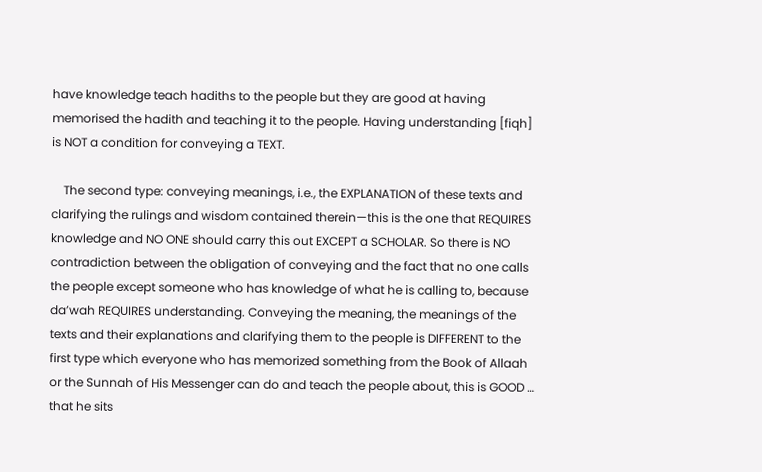have knowledge teach hadiths to the people but they are good at having memorised the hadith and teaching it to the people. Having understanding [fiqh] is NOT a condition for conveying a TEXT.

    The second type: conveying meanings, i.e., the EXPLANATION of these texts and clarifying the rulings and wisdom contained therein—this is the one that REQUIRES knowledge and NO ONE should carry this out EXCEPT a SCHOLAR. So there is NO contradiction between the obligation of conveying and the fact that no one calls the people except someone who has knowledge of what he is calling to, because da’wah REQUIRES understanding. Conveying the meaning, the meanings of the texts and their explanations and clarifying them to the people is DIFFERENT to the first type which everyone who has memorized something from the Book of Allaah or the Sunnah of His Messenger can do and teach the people about, this is GOOD … that he sits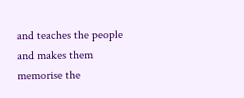and teaches the people and makes them memorise the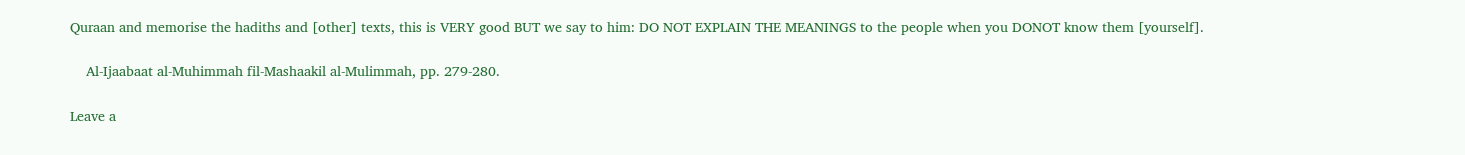Quraan and memorise the hadiths and [other] texts, this is VERY good BUT we say to him: DO NOT EXPLAIN THE MEANINGS to the people when you DONOT know them [yourself].

    Al-Ijaabaat al-Muhimmah fil-Mashaakil al-Mulimmah, pp. 279-280.

Leave a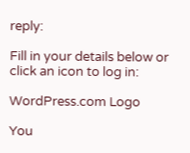reply:

Fill in your details below or click an icon to log in:

WordPress.com Logo

You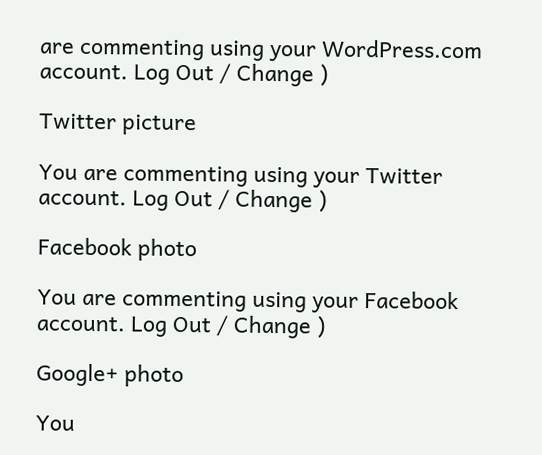are commenting using your WordPress.com account. Log Out / Change )

Twitter picture

You are commenting using your Twitter account. Log Out / Change )

Facebook photo

You are commenting using your Facebook account. Log Out / Change )

Google+ photo

You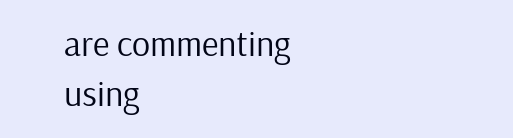are commenting using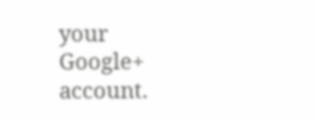your Google+ account.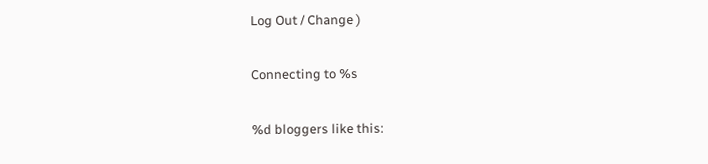Log Out / Change )

Connecting to %s

%d bloggers like this: